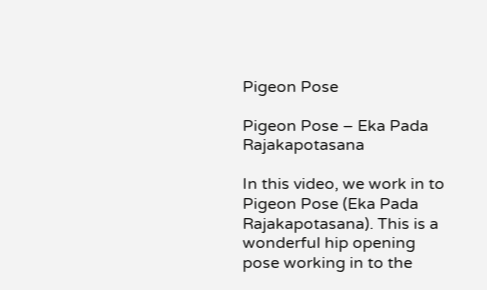Pigeon Pose

Pigeon Pose – Eka Pada Rajakapotasana

In this video, we work in to Pigeon Pose (Eka Pada Rajakapotasana). This is a wonderful hip opening pose working in to the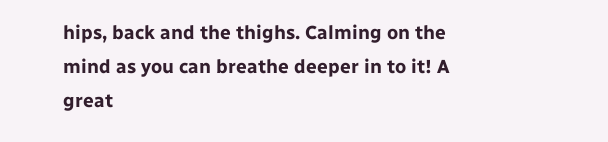hips, back and the thighs. Calming on the mind as you can breathe deeper in to it! A great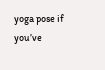yoga pose if you’ve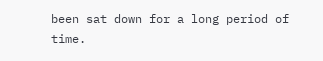been sat down for a long period of time.